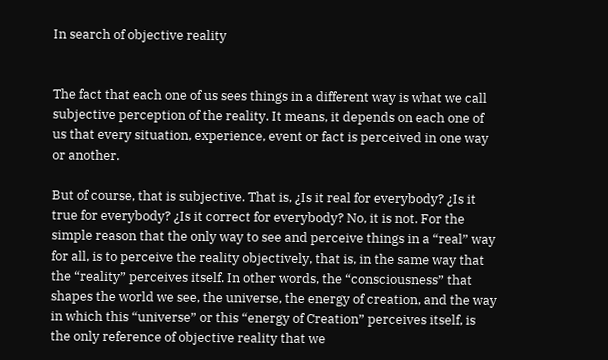In search of objective reality


The fact that each one of us sees things in a different way is what we call subjective perception of the reality. It means, it depends on each one of us that every situation, experience, event or fact is perceived in one way or another.

But of course, that is subjective. That is, ¿Is it real for everybody? ¿Is it true for everybody? ¿Is it correct for everybody? No, it is not. For the simple reason that the only way to see and perceive things in a “real” way for all, is to perceive the reality objectively, that is, in the same way that the “reality” perceives itself. In other words, the “consciousness” that shapes the world we see, the universe, the energy of creation, and the way in which this “universe” or this “energy of Creation” perceives itself, is the only reference of objective reality that we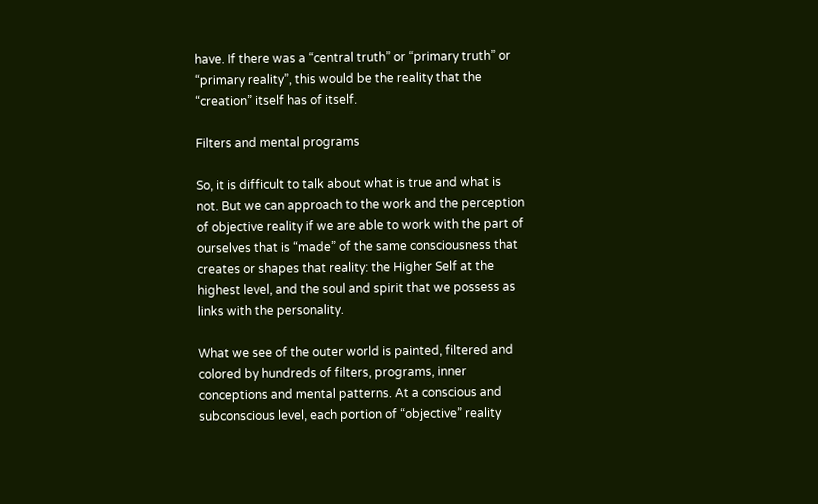have. If there was a “central truth” or “primary truth” or “primary reality”, this would be the reality that the “creation” itself has of itself.

Filters and mental programs

So, it is difficult to talk about what is true and what is not. But we can approach to the work and the perception of objective reality if we are able to work with the part of ourselves that is “made” of the same consciousness that creates or shapes that reality: the Higher Self at the highest level, and the soul and spirit that we possess as links with the personality.

What we see of the outer world is painted, filtered and colored by hundreds of filters, programs, inner conceptions and mental patterns. At a conscious and subconscious level, each portion of “objective” reality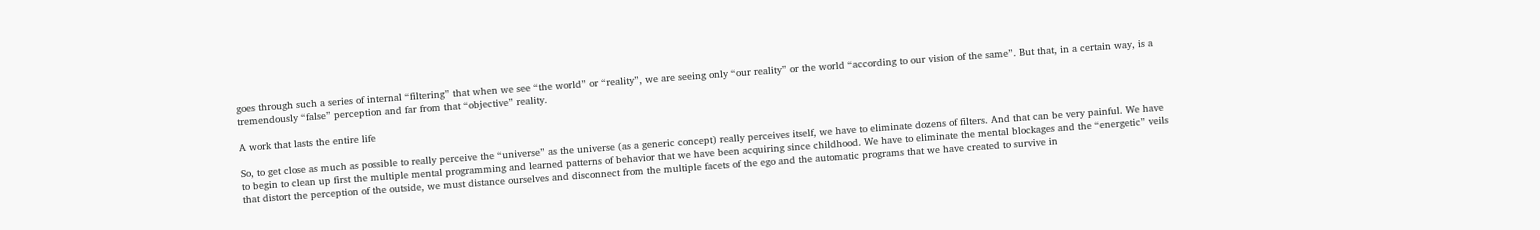goes through such a series of internal “filtering” that when we see “the world” or “reality”, we are seeing only “our reality” or the world “according to our vision of the same”. But that, in a certain way, is a tremendously “false” perception and far from that “objective” reality.

A work that lasts the entire life

So, to get close as much as possible to really perceive the “universe” as the universe (as a generic concept) really perceives itself, we have to eliminate dozens of filters. And that can be very painful. We have to begin to clean up first the multiple mental programming and learned patterns of behavior that we have been acquiring since childhood. We have to eliminate the mental blockages and the “energetic” veils that distort the perception of the outside, we must distance ourselves and disconnect from the multiple facets of the ego and the automatic programs that we have created to survive in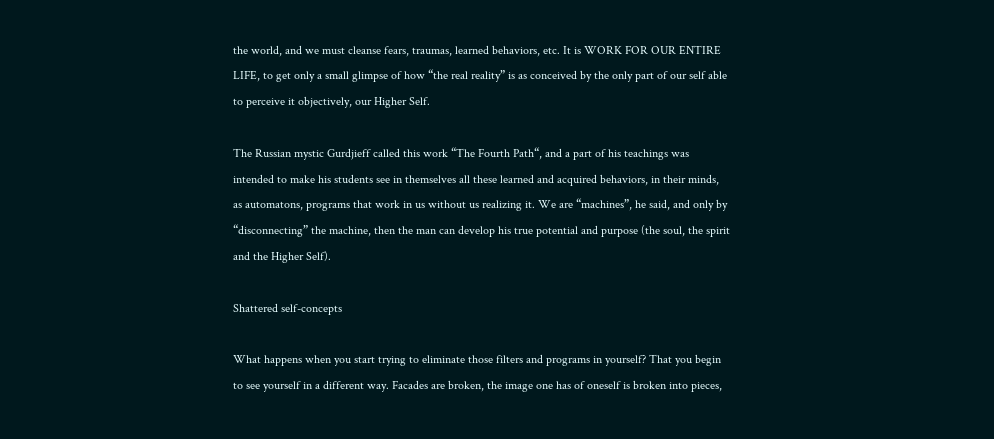the world, and we must cleanse fears, traumas, learned behaviors, etc. It is WORK FOR OUR ENTIRE LIFE, to get only a small glimpse of how “the real reality” is as conceived by the only part of our self able to perceive it objectively, our Higher Self.

The Russian mystic Gurdjieff called this work “The Fourth Path“, and a part of his teachings was intended to make his students see in themselves all these learned and acquired behaviors, in their minds, as automatons, programs that work in us without us realizing it. We are “machines”, he said, and only by “disconnecting” the machine, then the man can develop his true potential and purpose (the soul, the spirit and the Higher Self).

Shattered self-concepts

What happens when you start trying to eliminate those filters and programs in yourself? That you begin to see yourself in a different way. Facades are broken, the image one has of oneself is broken into pieces,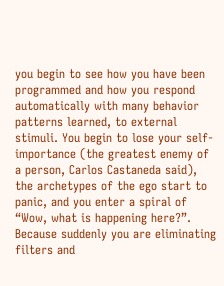you begin to see how you have been programmed and how you respond automatically with many behavior patterns learned, to external stimuli. You begin to lose your self-importance (the greatest enemy of a person, Carlos Castaneda said), the archetypes of the ego start to panic, and you enter a spiral of “Wow, what is happening here?”. Because suddenly you are eliminating filters and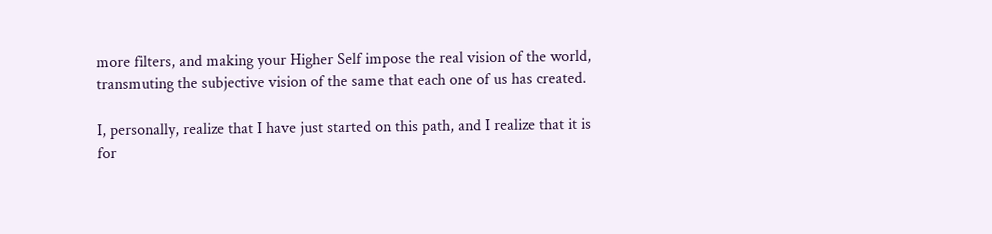more filters, and making your Higher Self impose the real vision of the world, transmuting the subjective vision of the same that each one of us has created.

I, personally, realize that I have just started on this path, and I realize that it is for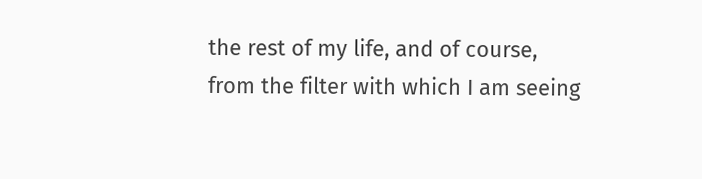the rest of my life, and of course, from the filter with which I am seeing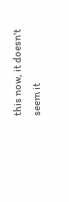this now, it doesn’t seem it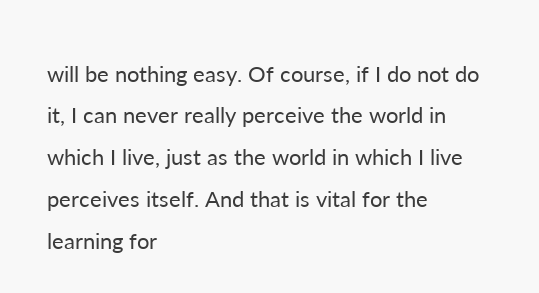will be nothing easy. Of course, if I do not do it, I can never really perceive the world in which I live, just as the world in which I live perceives itself. And that is vital for the learning for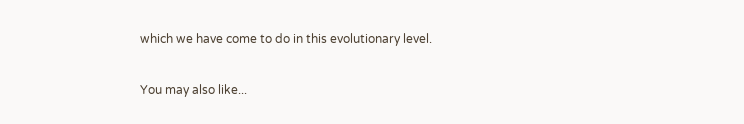which we have come to do in this evolutionary level.

You may also like...